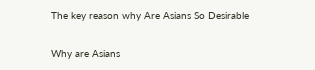The key reason why Are Asians So Desirable

Why are Asians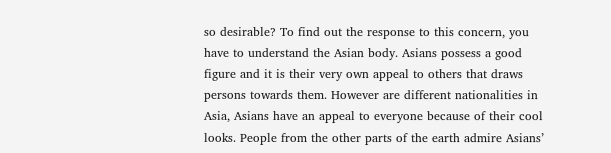so desirable? To find out the response to this concern, you have to understand the Asian body. Asians possess a good figure and it is their very own appeal to others that draws persons towards them. However are different nationalities in Asia, Asians have an appeal to everyone because of their cool looks. People from the other parts of the earth admire Asians’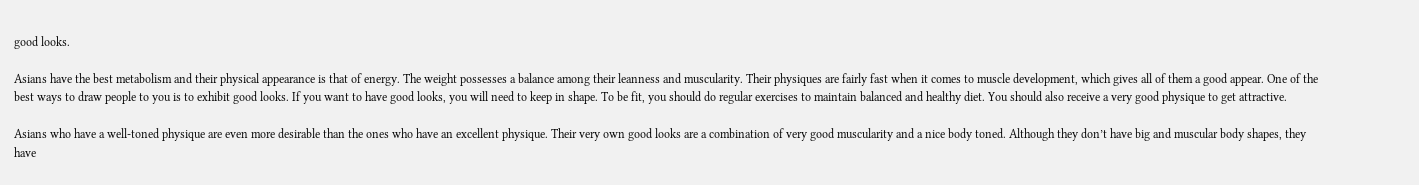good looks.

Asians have the best metabolism and their physical appearance is that of energy. The weight possesses a balance among their leanness and muscularity. Their physiques are fairly fast when it comes to muscle development, which gives all of them a good appear. One of the best ways to draw people to you is to exhibit good looks. If you want to have good looks, you will need to keep in shape. To be fit, you should do regular exercises to maintain balanced and healthy diet. You should also receive a very good physique to get attractive.

Asians who have a well-toned physique are even more desirable than the ones who have an excellent physique. Their very own good looks are a combination of very good muscularity and a nice body toned. Although they don’t have big and muscular body shapes, they have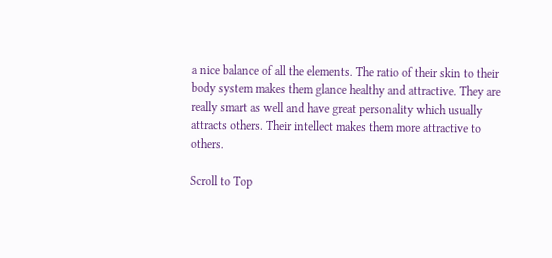a nice balance of all the elements. The ratio of their skin to their body system makes them glance healthy and attractive. They are really smart as well and have great personality which usually attracts others. Their intellect makes them more attractive to others.

Scroll to Top